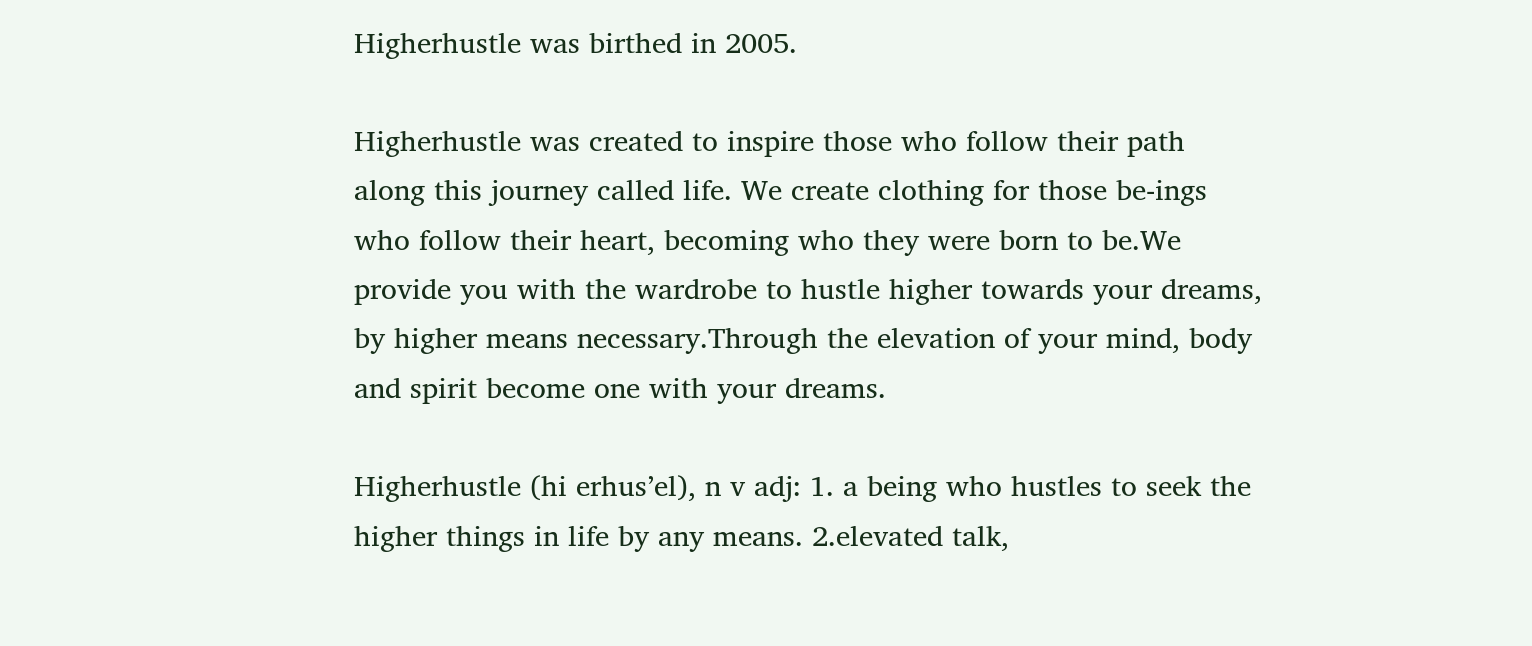Higherhustle was birthed in 2005.

Higherhustle was created to inspire those who follow their path along this journey called life. We create clothing for those be-ings who follow their heart, becoming who they were born to be.We provide you with the wardrobe to hustle higher towards your dreams, by higher means necessary.Through the elevation of your mind, body and spirit become one with your dreams.

Higherhustle (hi erhus’el), n v adj: 1. a being who hustles to seek the higher things in life by any means. 2.elevated talk,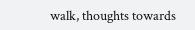walk, thoughts towards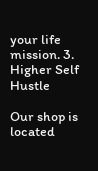your life mission. 3. Higher Self Hustle

Our shop is located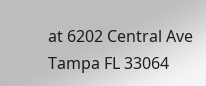at 6202 Central Ave Tampa FL 33064